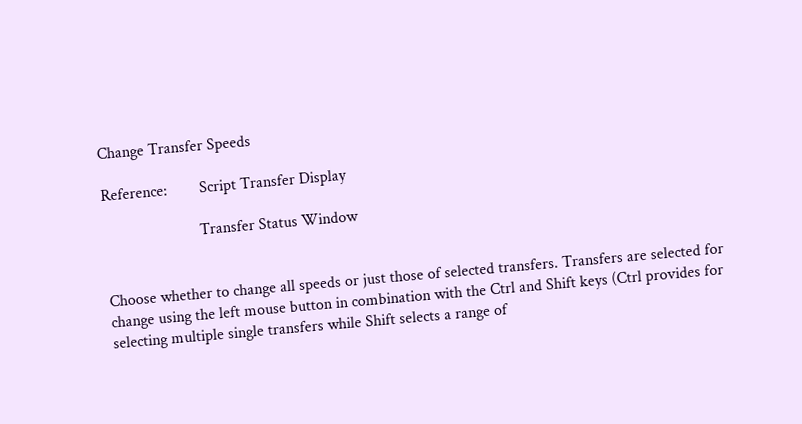Change Transfer Speeds

Reference:        Script Transfer Display

                        Transfer Status Window


Choose whether to change all speeds or just those of selected transfers. Transfers are selected for change using the left mouse button in combination with the Ctrl and Shift keys (Ctrl provides for selecting multiple single transfers while Shift selects a range of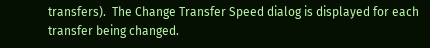transfers).  The Change Transfer Speed dialog is displayed for each transfer being changed.